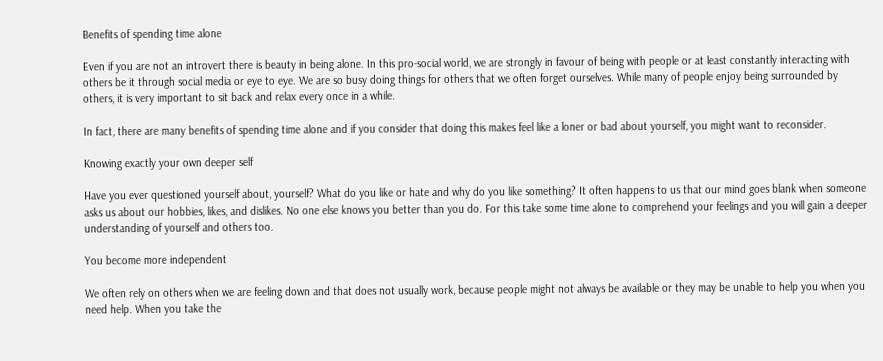Benefits of spending time alone

Even if you are not an introvert there is beauty in being alone. In this pro-social world, we are strongly in favour of being with people or at least constantly interacting with others be it through social media or eye to eye. We are so busy doing things for others that we often forget ourselves. While many of people enjoy being surrounded by others, it is very important to sit back and relax every once in a while.

In fact, there are many benefits of spending time alone and if you consider that doing this makes feel like a loner or bad about yourself, you might want to reconsider.

Knowing exactly your own deeper self

Have you ever questioned yourself about, yourself? What do you like or hate and why do you like something? It often happens to us that our mind goes blank when someone asks us about our hobbies, likes, and dislikes. No one else knows you better than you do. For this take some time alone to comprehend your feelings and you will gain a deeper understanding of yourself and others too.

You become more independent

We often rely on others when we are feeling down and that does not usually work, because people might not always be available or they may be unable to help you when you need help. When you take the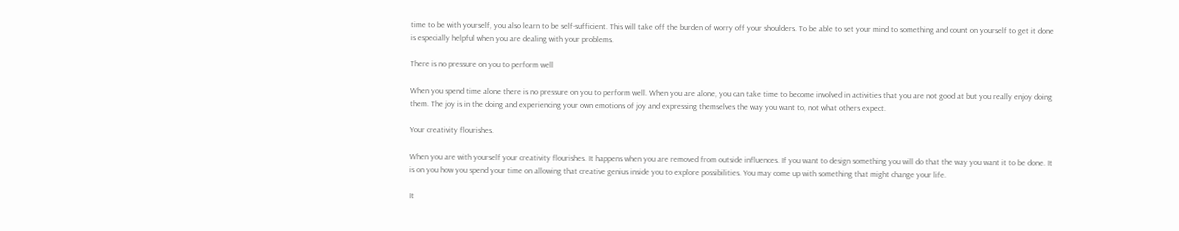time to be with yourself, you also learn to be self-sufficient. This will take off the burden of worry off your shoulders. To be able to set your mind to something and count on yourself to get it done is especially helpful when you are dealing with your problems.

There is no pressure on you to perform well

When you spend time alone there is no pressure on you to perform well. When you are alone, you can take time to become involved in activities that you are not good at but you really enjoy doing them. The joy is in the doing and experiencing your own emotions of joy and expressing themselves the way you want to, not what others expect.

Your creativity flourishes.

When you are with yourself your creativity flourishes. It happens when you are removed from outside influences. If you want to design something you will do that the way you want it to be done. It is on you how you spend your time on allowing that creative genius inside you to explore possibilities. You may come up with something that might change your life.

It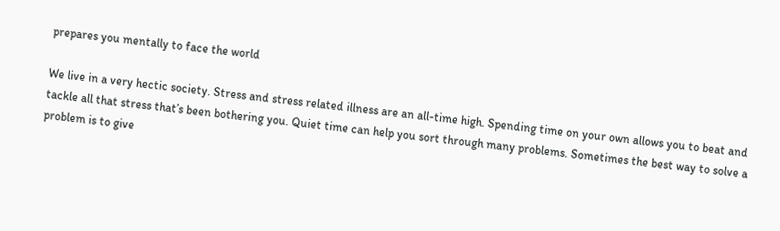prepares you mentally to face the world

We live in a very hectic society. Stress and stress related illness are an all-time high. Spending time on your own allows you to beat and tackle all that stress that’s been bothering you. Quiet time can help you sort through many problems. Sometimes the best way to solve a problem is to give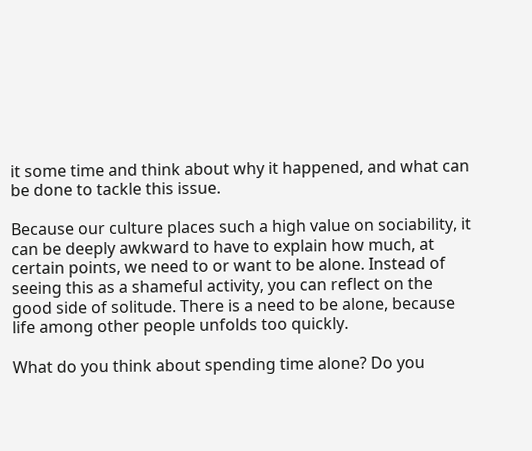it some time and think about why it happened, and what can be done to tackle this issue.

Because our culture places such a high value on sociability, it can be deeply awkward to have to explain how much, at certain points, we need to or want to be alone. Instead of seeing this as a shameful activity, you can reflect on the good side of solitude. There is a need to be alone, because life among other people unfolds too quickly.

What do you think about spending time alone? Do you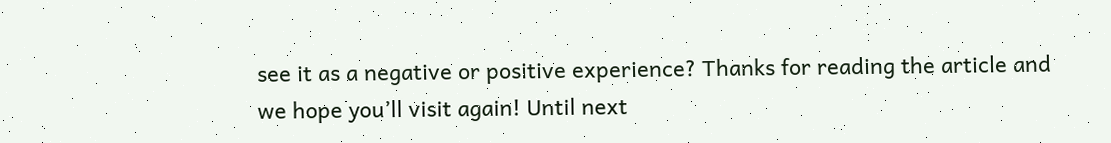see it as a negative or positive experience? Thanks for reading the article and we hope you’ll visit again! Until next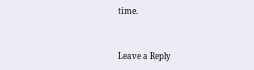time.


Leave a Reply